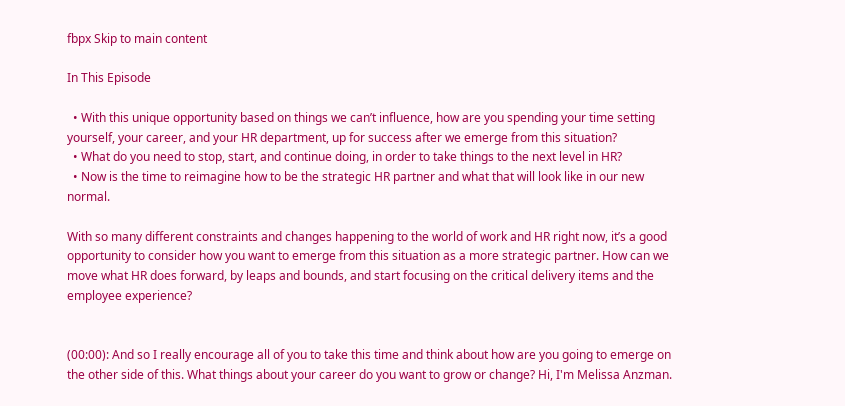fbpx Skip to main content

In This Episode

  • With this unique opportunity based on things we can’t influence, how are you spending your time setting yourself, your career, and your HR department, up for success after we emerge from this situation?
  • What do you need to stop, start, and continue doing, in order to take things to the next level in HR?
  • Now is the time to reimagine how to be the strategic HR partner and what that will look like in our new normal.

With so many different constraints and changes happening to the world of work and HR right now, it’s a good opportunity to consider how you want to emerge from this situation as a more strategic partner. How can we move what HR does forward, by leaps and bounds, and start focusing on the critical delivery items and the employee experience?


(00:00): And so I really encourage all of you to take this time and think about how are you going to emerge on the other side of this. What things about your career do you want to grow or change? Hi, I'm Melissa Anzman.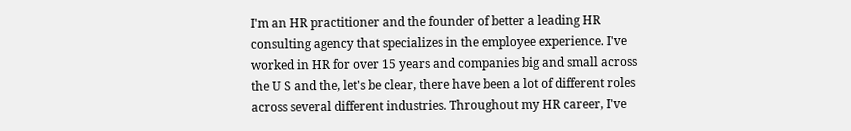I'm an HR practitioner and the founder of better a leading HR consulting agency that specializes in the employee experience. I've worked in HR for over 15 years and companies big and small across the U S and the, let's be clear, there have been a lot of different roles across several different industries. Throughout my HR career, I've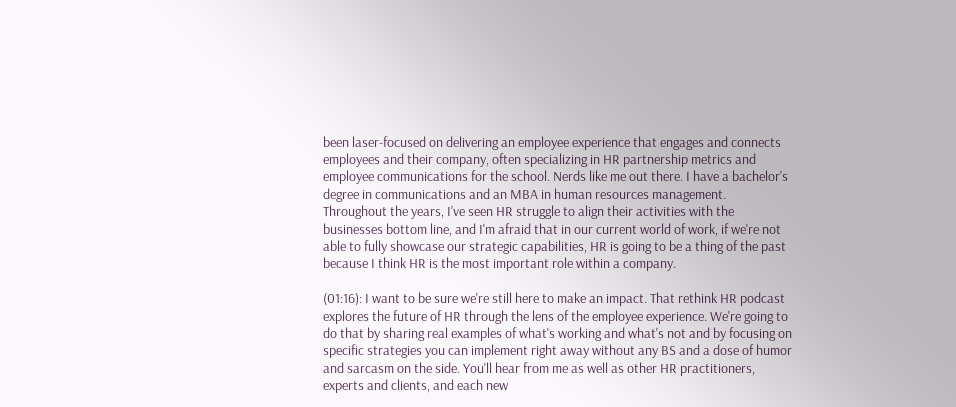been laser-focused on delivering an employee experience that engages and connects employees and their company, often specializing in HR partnership metrics and employee communications for the school. Nerds like me out there. I have a bachelor's degree in communications and an MBA in human resources management. Throughout the years, I've seen HR struggle to align their activities with the businesses bottom line, and I'm afraid that in our current world of work, if we're not able to fully showcase our strategic capabilities, HR is going to be a thing of the past because I think HR is the most important role within a company.

(01:16): I want to be sure we're still here to make an impact. That rethink HR podcast explores the future of HR through the lens of the employee experience. We're going to do that by sharing real examples of what's working and what's not and by focusing on specific strategies you can implement right away without any BS and a dose of humor and sarcasm on the side. You'll hear from me as well as other HR practitioners, experts and clients, and each new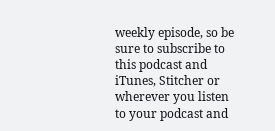weekly episode, so be sure to subscribe to this podcast and iTunes, Stitcher or wherever you listen to your podcast and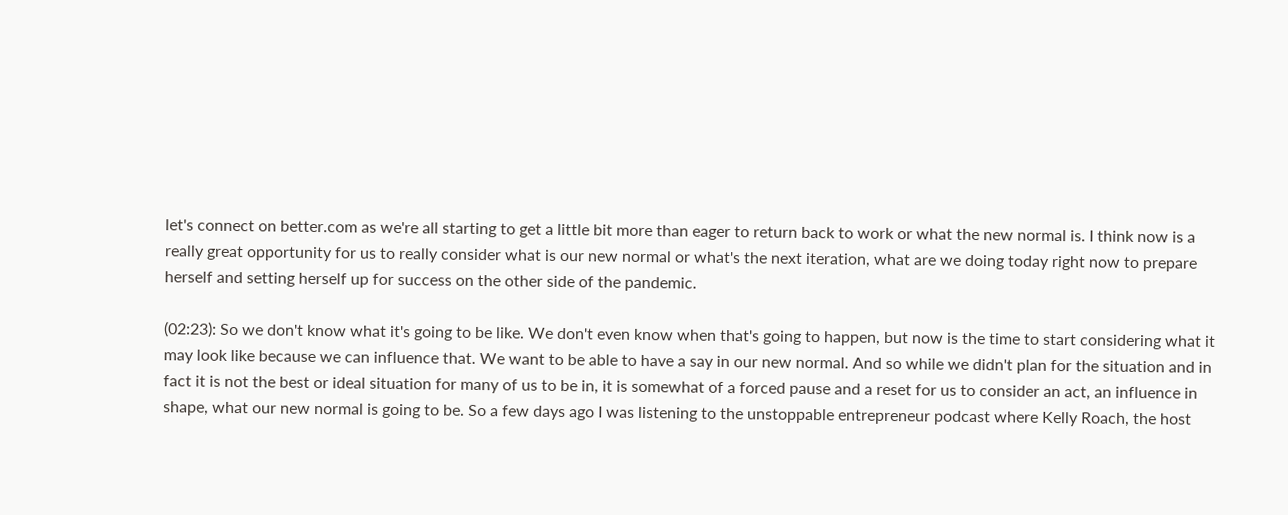let's connect on better.com as we're all starting to get a little bit more than eager to return back to work or what the new normal is. I think now is a really great opportunity for us to really consider what is our new normal or what's the next iteration, what are we doing today right now to prepare herself and setting herself up for success on the other side of the pandemic.

(02:23): So we don't know what it's going to be like. We don't even know when that's going to happen, but now is the time to start considering what it may look like because we can influence that. We want to be able to have a say in our new normal. And so while we didn't plan for the situation and in fact it is not the best or ideal situation for many of us to be in, it is somewhat of a forced pause and a reset for us to consider an act, an influence in shape, what our new normal is going to be. So a few days ago I was listening to the unstoppable entrepreneur podcast where Kelly Roach, the host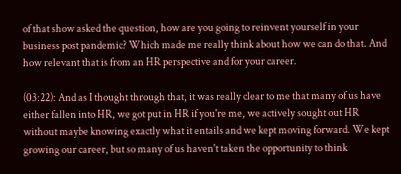of that show asked the question, how are you going to reinvent yourself in your business post pandemic? Which made me really think about how we can do that. And how relevant that is from an HR perspective and for your career.

(03:22): And as I thought through that, it was really clear to me that many of us have either fallen into HR, we got put in HR if you're me, we actively sought out HR without maybe knowing exactly what it entails and we kept moving forward. We kept growing our career, but so many of us haven't taken the opportunity to think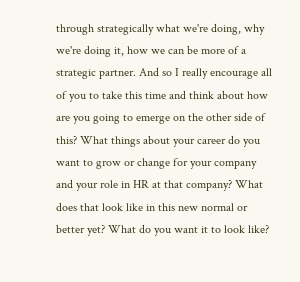through strategically what we're doing, why we're doing it, how we can be more of a strategic partner. And so I really encourage all of you to take this time and think about how are you going to emerge on the other side of this? What things about your career do you want to grow or change for your company and your role in HR at that company? What does that look like in this new normal or better yet? What do you want it to look like?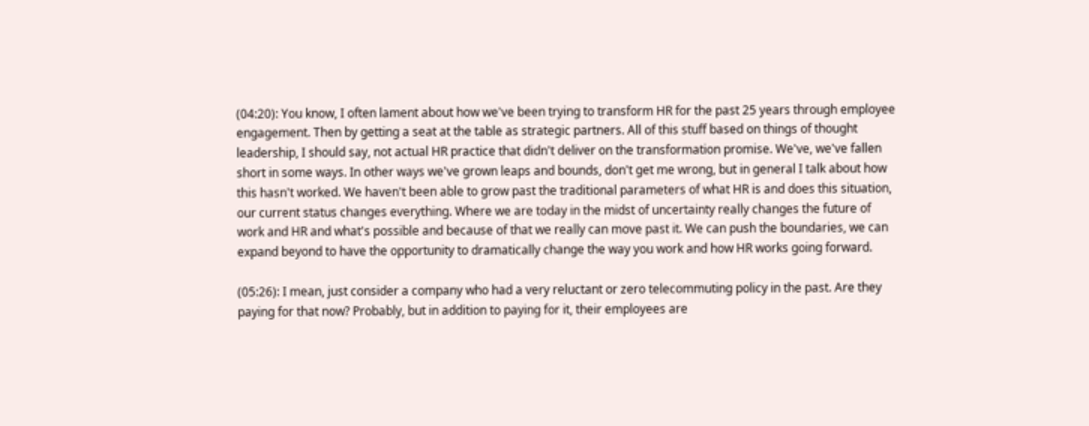(04:20): You know, I often lament about how we've been trying to transform HR for the past 25 years through employee engagement. Then by getting a seat at the table as strategic partners. All of this stuff based on things of thought leadership, I should say, not actual HR practice that didn't deliver on the transformation promise. We've, we've fallen short in some ways. In other ways we've grown leaps and bounds, don't get me wrong, but in general I talk about how this hasn't worked. We haven't been able to grow past the traditional parameters of what HR is and does this situation, our current status changes everything. Where we are today in the midst of uncertainty really changes the future of work and HR and what's possible and because of that we really can move past it. We can push the boundaries, we can expand beyond to have the opportunity to dramatically change the way you work and how HR works going forward.

(05:26): I mean, just consider a company who had a very reluctant or zero telecommuting policy in the past. Are they paying for that now? Probably, but in addition to paying for it, their employees are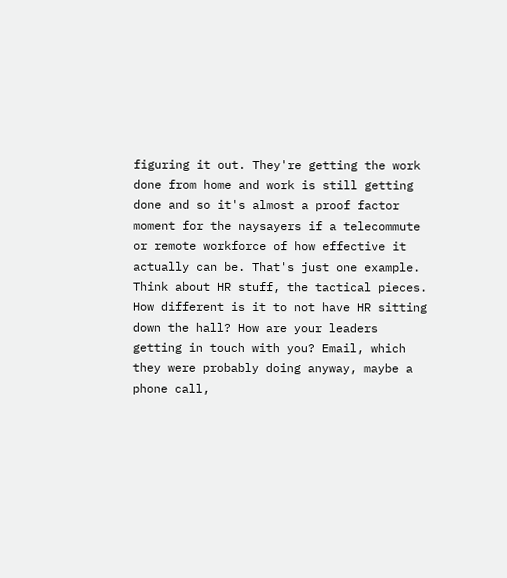figuring it out. They're getting the work done from home and work is still getting done and so it's almost a proof factor moment for the naysayers if a telecommute or remote workforce of how effective it actually can be. That's just one example. Think about HR stuff, the tactical pieces. How different is it to not have HR sitting down the hall? How are your leaders getting in touch with you? Email, which they were probably doing anyway, maybe a phone call,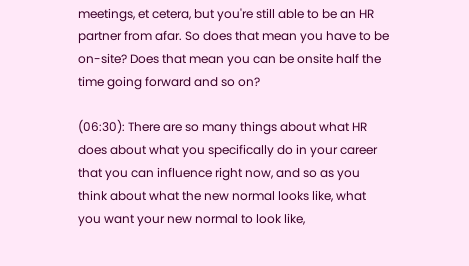meetings, et cetera, but you're still able to be an HR partner from afar. So does that mean you have to be on-site? Does that mean you can be onsite half the time going forward and so on?

(06:30): There are so many things about what HR does about what you specifically do in your career that you can influence right now, and so as you think about what the new normal looks like, what you want your new normal to look like,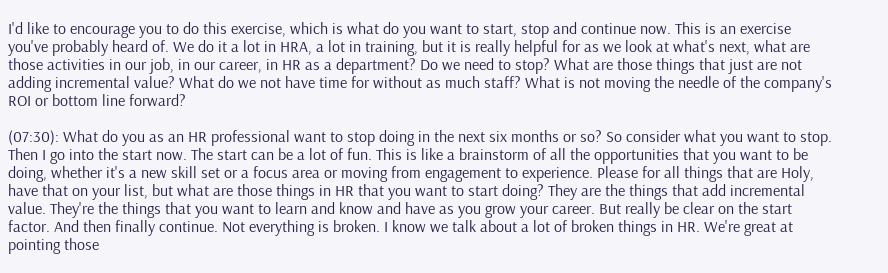I'd like to encourage you to do this exercise, which is what do you want to start, stop and continue now. This is an exercise you've probably heard of. We do it a lot in HRA, a lot in training, but it is really helpful for as we look at what's next, what are those activities in our job, in our career, in HR as a department? Do we need to stop? What are those things that just are not adding incremental value? What do we not have time for without as much staff? What is not moving the needle of the company's ROI or bottom line forward?

(07:30): What do you as an HR professional want to stop doing in the next six months or so? So consider what you want to stop. Then I go into the start now. The start can be a lot of fun. This is like a brainstorm of all the opportunities that you want to be doing, whether it's a new skill set or a focus area or moving from engagement to experience. Please for all things that are Holy, have that on your list, but what are those things in HR that you want to start doing? They are the things that add incremental value. They're the things that you want to learn and know and have as you grow your career. But really be clear on the start factor. And then finally continue. Not everything is broken. I know we talk about a lot of broken things in HR. We're great at pointing those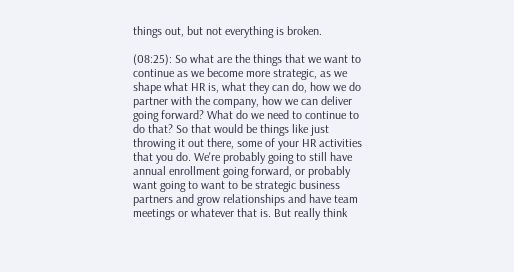things out, but not everything is broken.

(08:25): So what are the things that we want to continue as we become more strategic, as we shape what HR is, what they can do, how we do partner with the company, how we can deliver going forward? What do we need to continue to do that? So that would be things like just throwing it out there, some of your HR activities that you do. We're probably going to still have annual enrollment going forward, or probably want going to want to be strategic business partners and grow relationships and have team meetings or whatever that is. But really think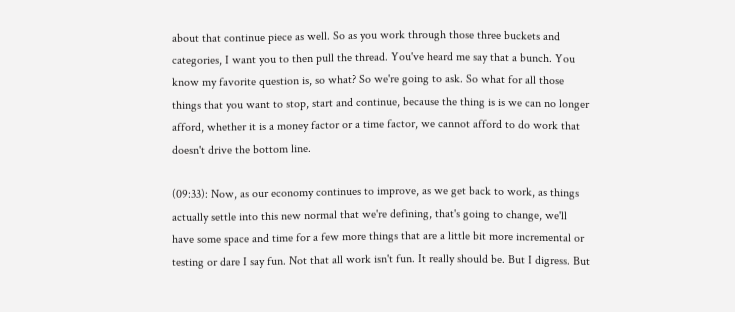about that continue piece as well. So as you work through those three buckets and categories, I want you to then pull the thread. You've heard me say that a bunch. You know my favorite question is, so what? So we're going to ask. So what for all those things that you want to stop, start and continue, because the thing is is we can no longer afford, whether it is a money factor or a time factor, we cannot afford to do work that doesn't drive the bottom line.

(09:33): Now, as our economy continues to improve, as we get back to work, as things actually settle into this new normal that we're defining, that's going to change, we'll have some space and time for a few more things that are a little bit more incremental or testing or dare I say fun. Not that all work isn't fun. It really should be. But I digress. But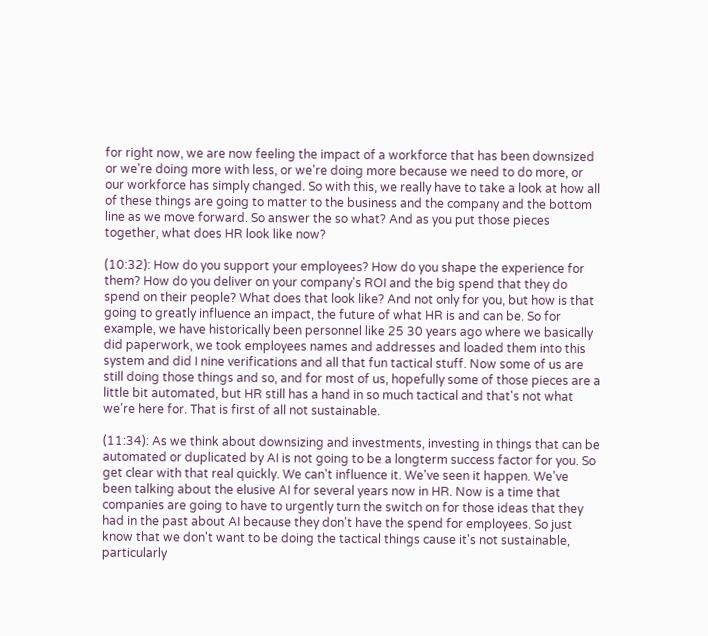for right now, we are now feeling the impact of a workforce that has been downsized or we're doing more with less, or we're doing more because we need to do more, or our workforce has simply changed. So with this, we really have to take a look at how all of these things are going to matter to the business and the company and the bottom line as we move forward. So answer the so what? And as you put those pieces together, what does HR look like now?

(10:32): How do you support your employees? How do you shape the experience for them? How do you deliver on your company's ROI and the big spend that they do spend on their people? What does that look like? And not only for you, but how is that going to greatly influence an impact, the future of what HR is and can be. So for example, we have historically been personnel like 25 30 years ago where we basically did paperwork, we took employees names and addresses and loaded them into this system and did I nine verifications and all that fun tactical stuff. Now some of us are still doing those things and so, and for most of us, hopefully some of those pieces are a little bit automated, but HR still has a hand in so much tactical and that's not what we're here for. That is first of all not sustainable.

(11:34): As we think about downsizing and investments, investing in things that can be automated or duplicated by AI is not going to be a longterm success factor for you. So get clear with that real quickly. We can't influence it. We've seen it happen. We've been talking about the elusive AI for several years now in HR. Now is a time that companies are going to have to urgently turn the switch on for those ideas that they had in the past about AI because they don't have the spend for employees. So just know that we don't want to be doing the tactical things cause it's not sustainable, particularly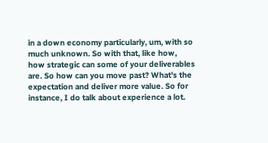in a down economy particularly, um, with so much unknown. So with that, like how, how strategic can some of your deliverables are. So how can you move past? What's the expectation and deliver more value. So for instance, I do talk about experience a lot.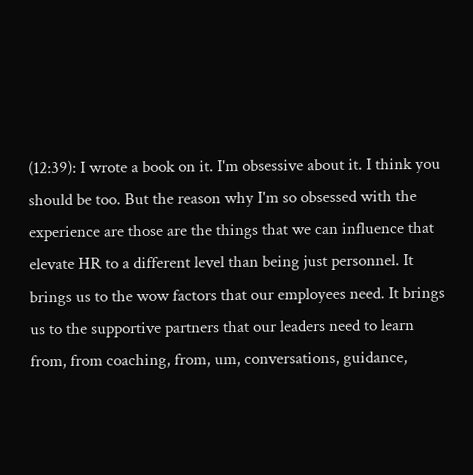(12:39): I wrote a book on it. I'm obsessive about it. I think you should be too. But the reason why I'm so obsessed with the experience are those are the things that we can influence that elevate HR to a different level than being just personnel. It brings us to the wow factors that our employees need. It brings us to the supportive partners that our leaders need to learn from, from coaching, from, um, conversations, guidance,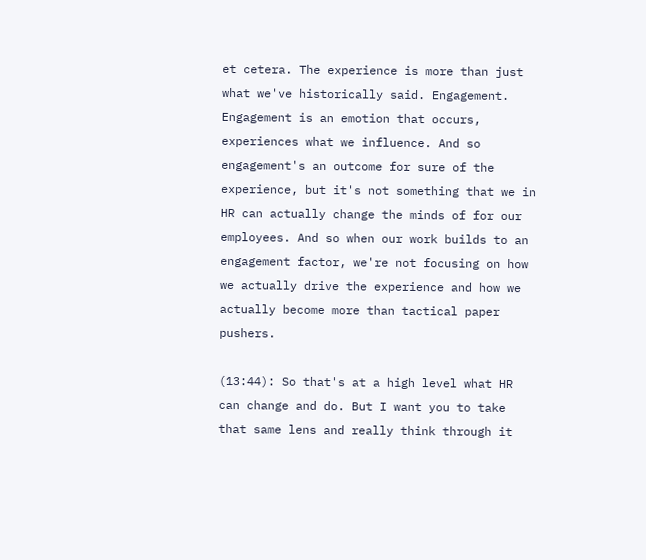et cetera. The experience is more than just what we've historically said. Engagement. Engagement is an emotion that occurs, experiences what we influence. And so engagement's an outcome for sure of the experience, but it's not something that we in HR can actually change the minds of for our employees. And so when our work builds to an engagement factor, we're not focusing on how we actually drive the experience and how we actually become more than tactical paper pushers.

(13:44): So that's at a high level what HR can change and do. But I want you to take that same lens and really think through it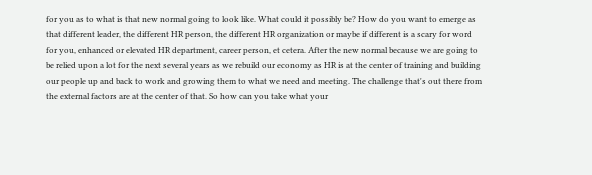for you as to what is that new normal going to look like. What could it possibly be? How do you want to emerge as that different leader, the different HR person, the different HR organization or maybe if different is a scary for word for you, enhanced or elevated HR department, career person, et cetera. After the new normal because we are going to be relied upon a lot for the next several years as we rebuild our economy as HR is at the center of training and building our people up and back to work and growing them to what we need and meeting. The challenge that's out there from the external factors are at the center of that. So how can you take what your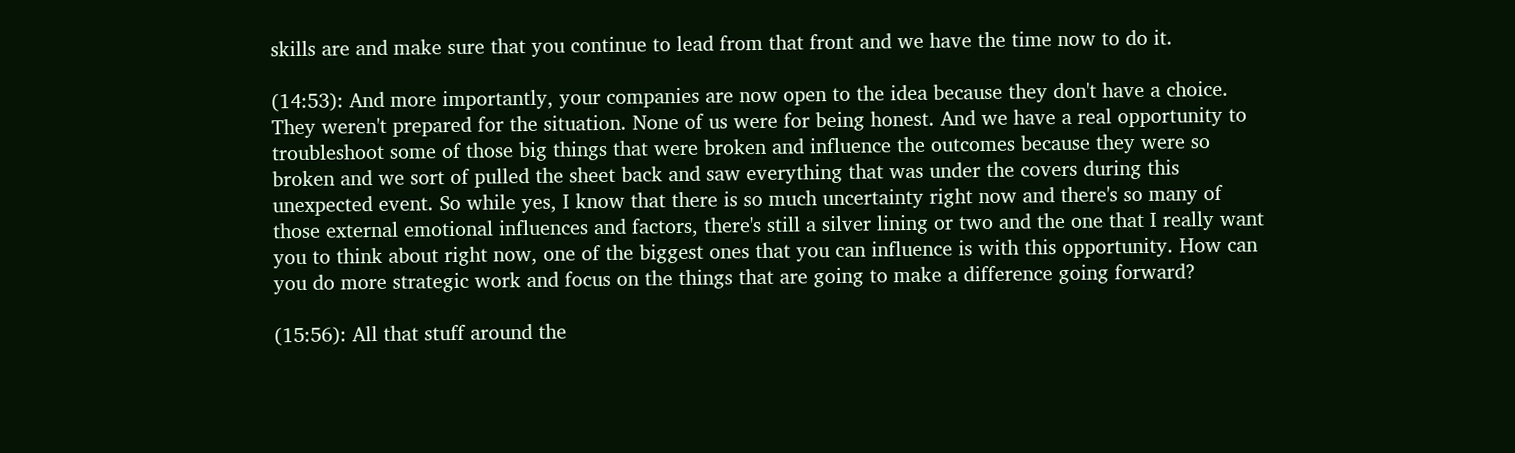skills are and make sure that you continue to lead from that front and we have the time now to do it.

(14:53): And more importantly, your companies are now open to the idea because they don't have a choice. They weren't prepared for the situation. None of us were for being honest. And we have a real opportunity to troubleshoot some of those big things that were broken and influence the outcomes because they were so broken and we sort of pulled the sheet back and saw everything that was under the covers during this unexpected event. So while yes, I know that there is so much uncertainty right now and there's so many of those external emotional influences and factors, there's still a silver lining or two and the one that I really want you to think about right now, one of the biggest ones that you can influence is with this opportunity. How can you do more strategic work and focus on the things that are going to make a difference going forward?

(15:56): All that stuff around the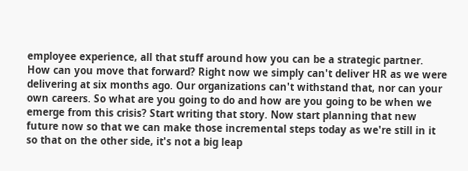employee experience, all that stuff around how you can be a strategic partner. How can you move that forward? Right now we simply can't deliver HR as we were delivering at six months ago. Our organizations can't withstand that, nor can your own careers. So what are you going to do and how are you going to be when we emerge from this crisis? Start writing that story. Now start planning that new future now so that we can make those incremental steps today as we're still in it so that on the other side, it's not a big leap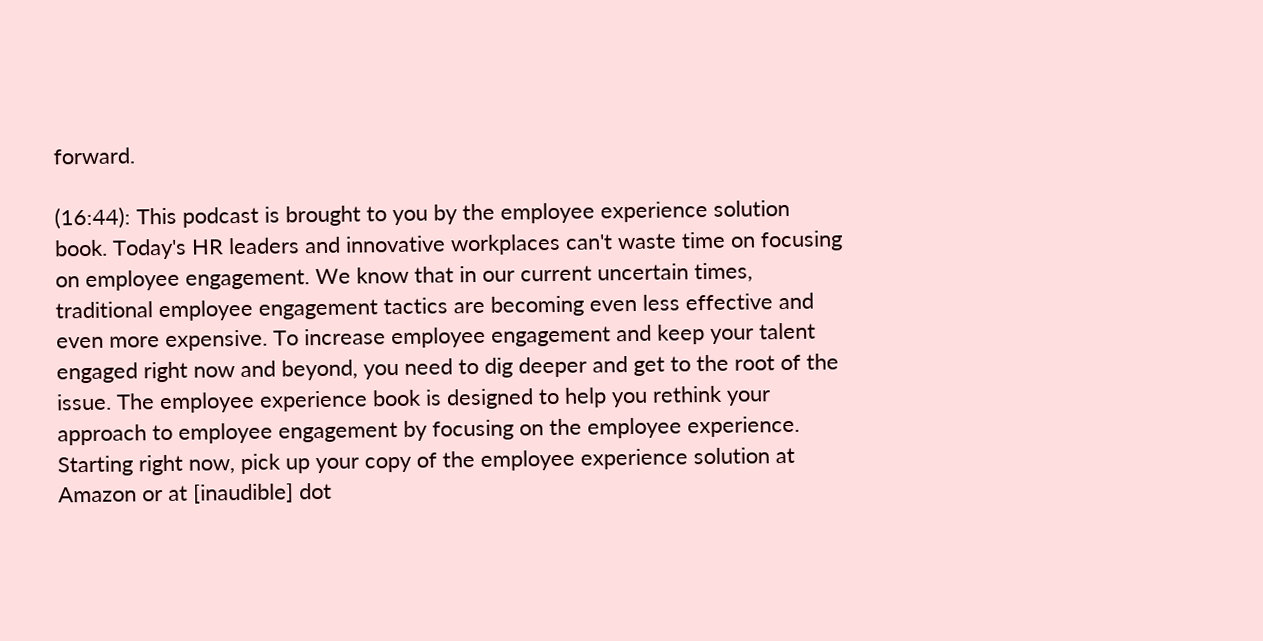forward.

(16:44): This podcast is brought to you by the employee experience solution book. Today's HR leaders and innovative workplaces can't waste time on focusing on employee engagement. We know that in our current uncertain times, traditional employee engagement tactics are becoming even less effective and even more expensive. To increase employee engagement and keep your talent engaged right now and beyond, you need to dig deeper and get to the root of the issue. The employee experience book is designed to help you rethink your approach to employee engagement by focusing on the employee experience. Starting right now, pick up your copy of the employee experience solution at Amazon or at [inaudible] dot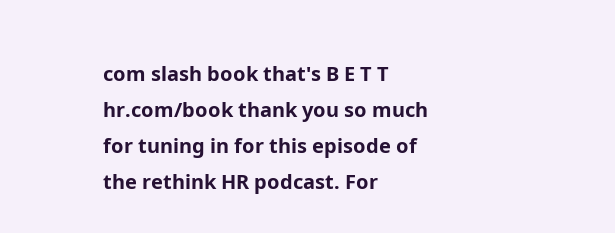com slash book that's B E T T hr.com/book thank you so much for tuning in for this episode of the rethink HR podcast. For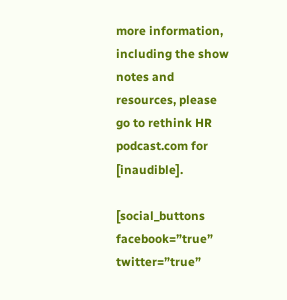more information, including the show notes and resources, please go to rethink HR podcast.com for [inaudible].

[social_buttons facebook=”true” twitter=”true”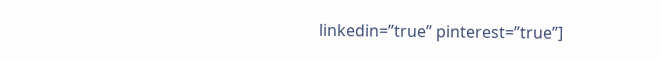linkedin=”true” pinterest=”true”]